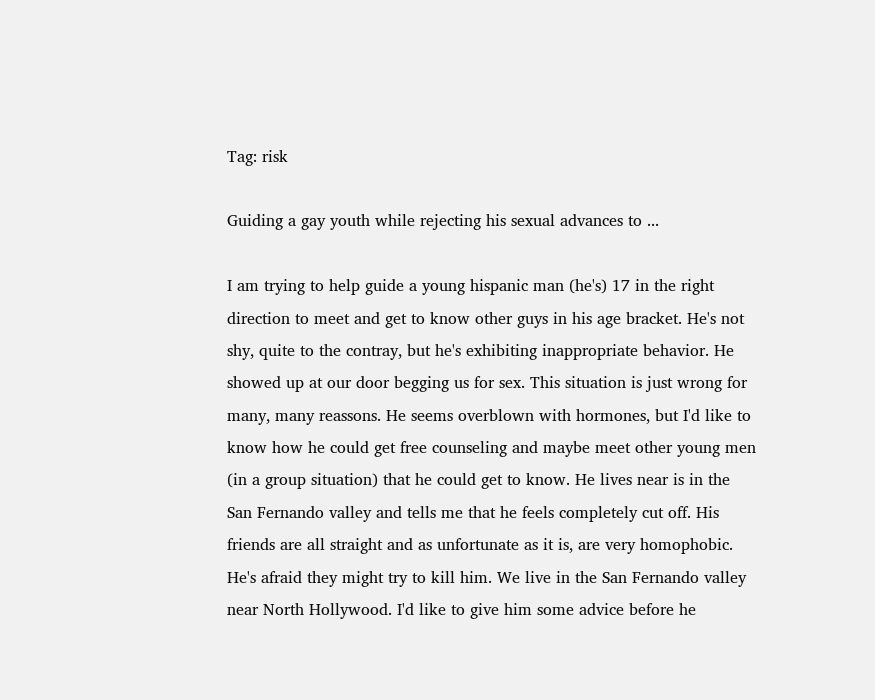Tag: risk

Guiding a gay youth while rejecting his sexual advances to ...

I am trying to help guide a young hispanic man (he's) 17 in the right direction to meet and get to know other guys in his age bracket. He's not shy, quite to the contray, but he's exhibiting inappropriate behavior. He showed up at our door begging us for sex. This situation is just wrong for many, many reassons. He seems overblown with hormones, but I'd like to know how he could get free counseling and maybe meet other young men (in a group situation) that he could get to know. He lives near is in the San Fernando valley and tells me that he feels completely cut off. His friends are all straight and as unfortunate as it is, are very homophobic. He's afraid they might try to kill him. We live in the San Fernando valley near North Hollywood. I'd like to give him some advice before he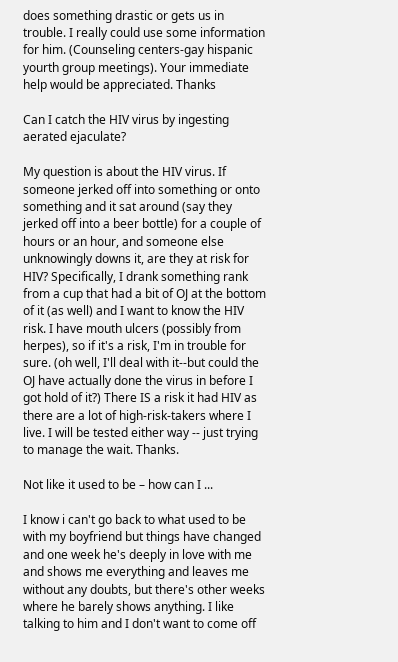does something drastic or gets us in trouble. I really could use some information for him. (Counseling centers-gay hispanic yourth group meetings). Your immediate help would be appreciated. Thanks

Can I catch the HIV virus by ingesting aerated ejaculate?

My question is about the HIV virus. If someone jerked off into something or onto something and it sat around (say they jerked off into a beer bottle) for a couple of hours or an hour, and someone else unknowingly downs it, are they at risk for HIV? Specifically, I drank something rank from a cup that had a bit of OJ at the bottom of it (as well) and I want to know the HIV risk. I have mouth ulcers (possibly from herpes), so if it's a risk, I'm in trouble for sure. (oh well, I'll deal with it--but could the OJ have actually done the virus in before I got hold of it?) There IS a risk it had HIV as there are a lot of high-risk-takers where I live. I will be tested either way -- just trying to manage the wait. Thanks.

Not like it used to be – how can I ...

I know i can't go back to what used to be with my boyfriend but things have changed and one week he's deeply in love with me and shows me everything and leaves me without any doubts, but there's other weeks where he barely shows anything. I like talking to him and I don't want to come off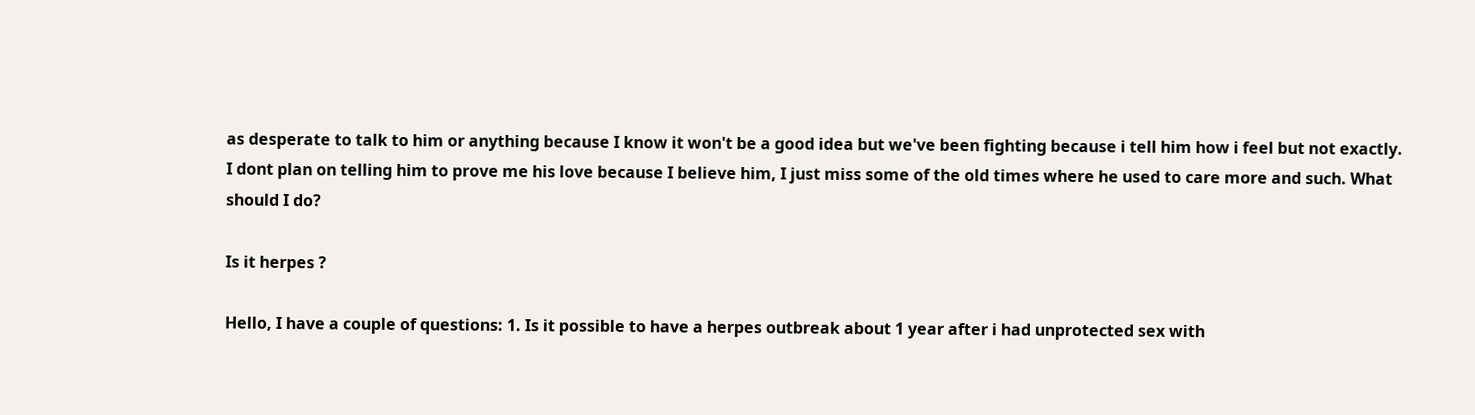as desperate to talk to him or anything because I know it won't be a good idea but we've been fighting because i tell him how i feel but not exactly. I dont plan on telling him to prove me his love because I believe him, I just miss some of the old times where he used to care more and such. What should I do?

Is it herpes ?

Hello, I have a couple of questions: 1. Is it possible to have a herpes outbreak about 1 year after i had unprotected sex with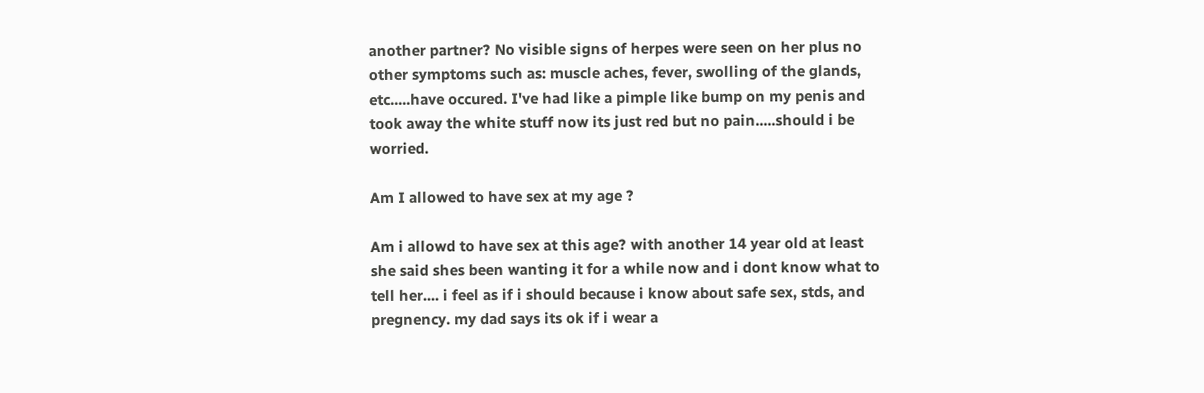another partner? No visible signs of herpes were seen on her plus no other symptoms such as: muscle aches, fever, swolling of the glands, etc.....have occured. I've had like a pimple like bump on my penis and took away the white stuff now its just red but no pain.....should i be worried.

Am I allowed to have sex at my age ?

Am i allowd to have sex at this age? with another 14 year old at least she said shes been wanting it for a while now and i dont know what to tell her.... i feel as if i should because i know about safe sex, stds, and pregnency. my dad says its ok if i wear a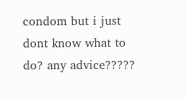condom but i just dont know what to do? any advice?????